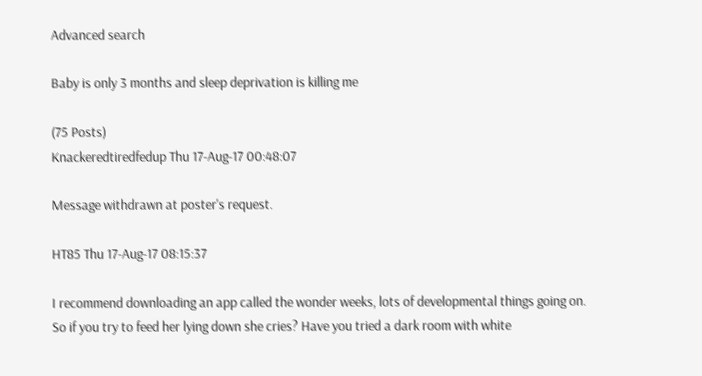Advanced search

Baby is only 3 months and sleep deprivation is killing me

(75 Posts)
Knackeredtiredfedup Thu 17-Aug-17 00:48:07

Message withdrawn at poster's request.

HT85 Thu 17-Aug-17 08:15:37

I recommend downloading an app called the wonder weeks, lots of developmental things going on. So if you try to feed her lying down she cries? Have you tried a dark room with white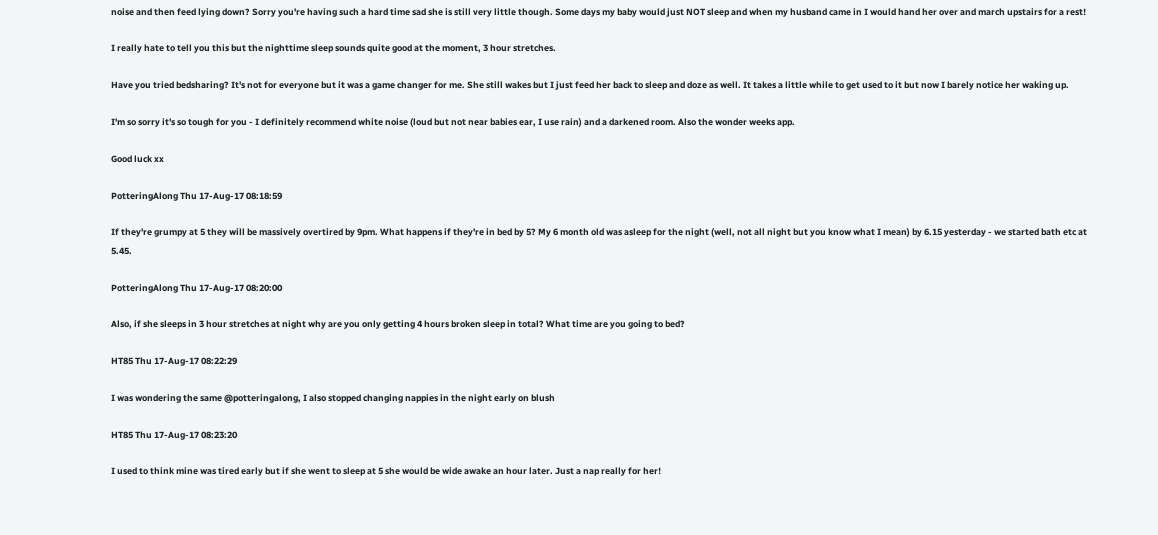noise and then feed lying down? Sorry you're having such a hard time sad she is still very little though. Some days my baby would just NOT sleep and when my husband came in I would hand her over and march upstairs for a rest!

I really hate to tell you this but the nighttime sleep sounds quite good at the moment, 3 hour stretches.

Have you tried bedsharing? It's not for everyone but it was a game changer for me. She still wakes but I just feed her back to sleep and doze as well. It takes a little while to get used to it but now I barely notice her waking up.

I'm so sorry it's so tough for you - I definitely recommend white noise (loud but not near babies ear, I use rain) and a darkened room. Also the wonder weeks app.

Good luck xx

PotteringAlong Thu 17-Aug-17 08:18:59

If they're grumpy at 5 they will be massively overtired by 9pm. What happens if they're in bed by 5? My 6 month old was asleep for the night (well, not all night but you know what I mean) by 6.15 yesterday - we started bath etc at 5.45.

PotteringAlong Thu 17-Aug-17 08:20:00

Also, if she sleeps in 3 hour stretches at night why are you only getting 4 hours broken sleep in total? What time are you going to bed?

HT85 Thu 17-Aug-17 08:22:29

I was wondering the same @potteringalong, I also stopped changing nappies in the night early on blush

HT85 Thu 17-Aug-17 08:23:20

I used to think mine was tired early but if she went to sleep at 5 she would be wide awake an hour later. Just a nap really for her!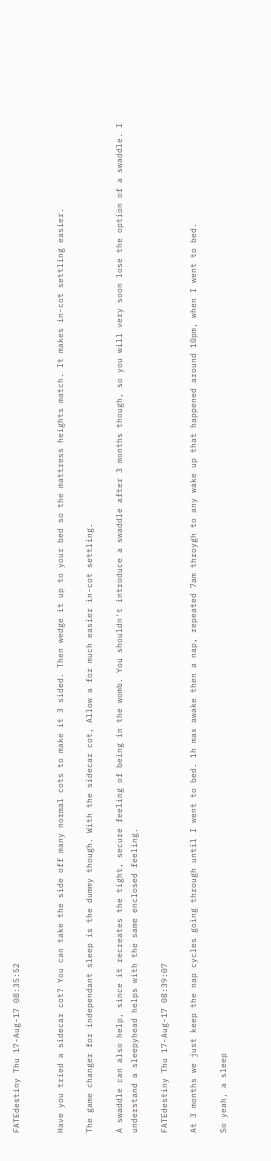FATEdestiny Thu 17-Aug-17 08:35:52


Have you tried a sidecar cot? You can take the side off many normal cots to make it 3 sided. Then wedge it up to your bed so the mattress heights match. It makes in-cot settling easier.

The game changer for independant sleep is the dummy though. With the sidecar cot, Allow a for much easier in-cot settling.

A swaddle can also help, since it recreates the tight, secure feeling of being in the womb. You shouldn't introduce a swaddle after 3 months though, so you will very soon lose the option of a swaddle. I understand a sleepyhead helps with the same enclosed feeling.

FATEdestiny Thu 17-Aug-17 08:39:07

At 3 months we just keep the nap cycles going through until I went to bed. 1h max awake then a nap, repeated 7am throygh to any wake up that happened around 10pm, when I went to bed.

So yeah, a sleep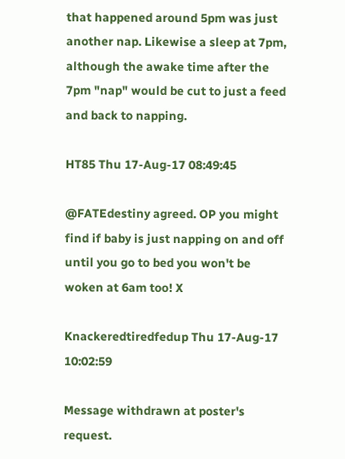that happened around 5pm was just another nap. Likewise a sleep at 7pm, although the awake time after the 7pm "nap" would be cut to just a feed and back to napping.

HT85 Thu 17-Aug-17 08:49:45

@FATEdestiny agreed. OP you might find if baby is just napping on and off until you go to bed you won't be woken at 6am too! X

Knackeredtiredfedup Thu 17-Aug-17 10:02:59

Message withdrawn at poster's request.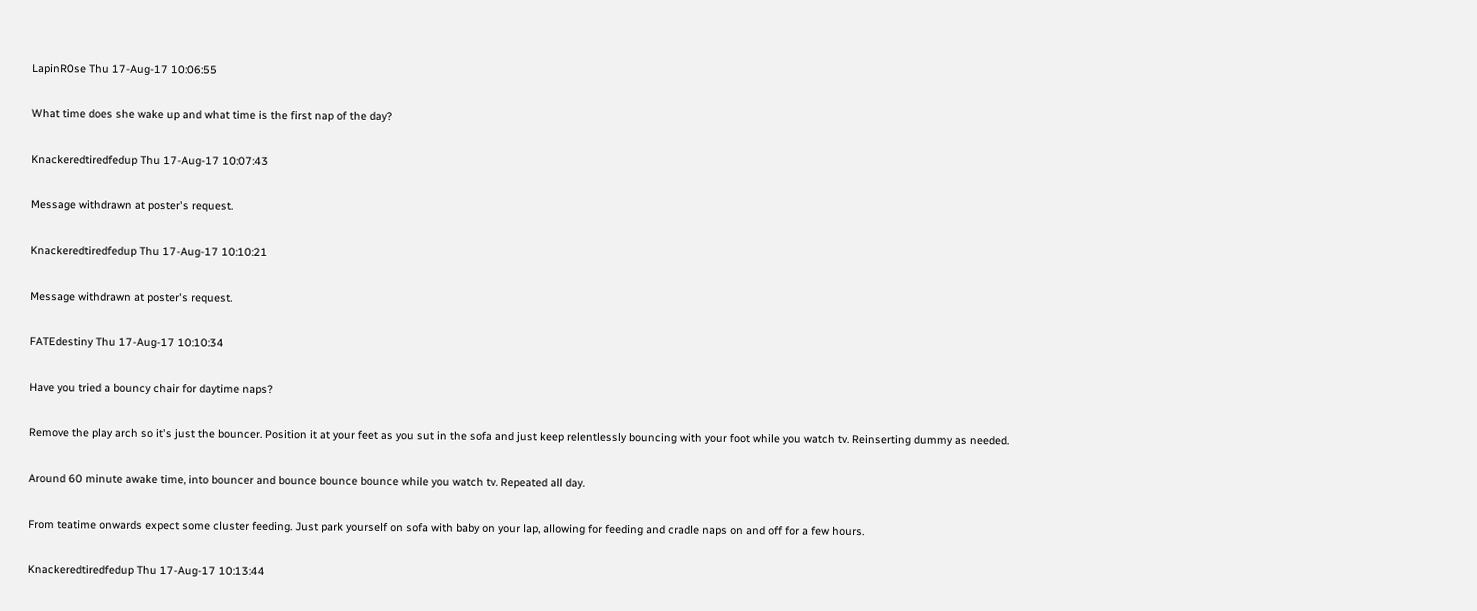LapinR0se Thu 17-Aug-17 10:06:55

What time does she wake up and what time is the first nap of the day?

Knackeredtiredfedup Thu 17-Aug-17 10:07:43

Message withdrawn at poster's request.

Knackeredtiredfedup Thu 17-Aug-17 10:10:21

Message withdrawn at poster's request.

FATEdestiny Thu 17-Aug-17 10:10:34

Have you tried a bouncy chair for daytime naps?

Remove the play arch so it's just the bouncer. Position it at your feet as you sut in the sofa and just keep relentlessly bouncing with your foot while you watch tv. Reinserting dummy as needed.

Around 60 minute awake time, into bouncer and bounce bounce bounce while you watch tv. Repeated all day.

From teatime onwards expect some cluster feeding. Just park yourself on sofa with baby on your lap, allowing for feeding and cradle naps on and off for a few hours.

Knackeredtiredfedup Thu 17-Aug-17 10:13:44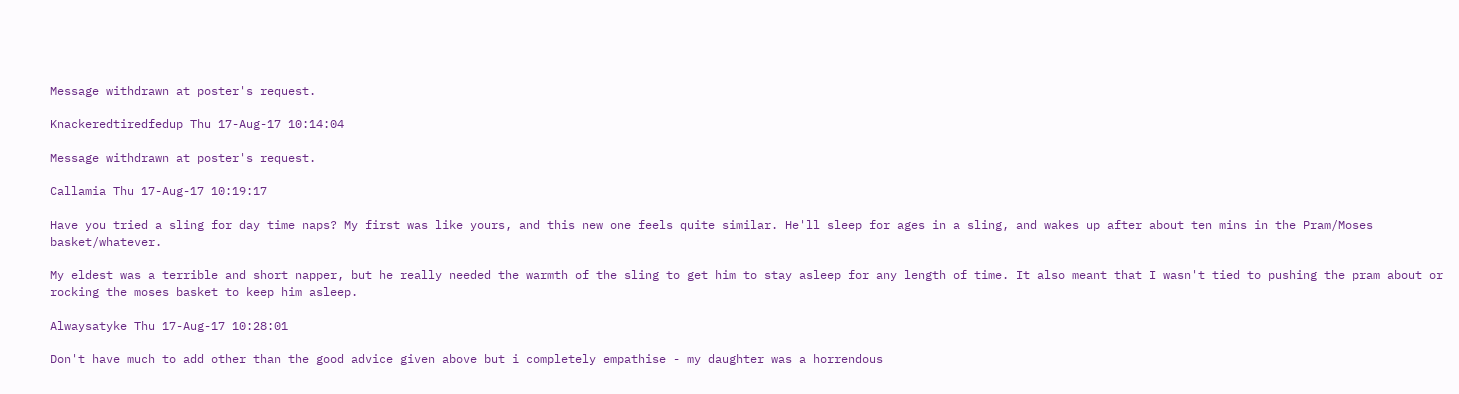Message withdrawn at poster's request.

Knackeredtiredfedup Thu 17-Aug-17 10:14:04

Message withdrawn at poster's request.

Callamia Thu 17-Aug-17 10:19:17

Have you tried a sling for day time naps? My first was like yours, and this new one feels quite similar. He'll sleep for ages in a sling, and wakes up after about ten mins in the Pram/Moses basket/whatever.

My eldest was a terrible and short napper, but he really needed the warmth of the sling to get him to stay asleep for any length of time. It also meant that I wasn't tied to pushing the pram about or rocking the moses basket to keep him asleep.

Alwaysatyke Thu 17-Aug-17 10:28:01

Don't have much to add other than the good advice given above but i completely empathise - my daughter was a horrendous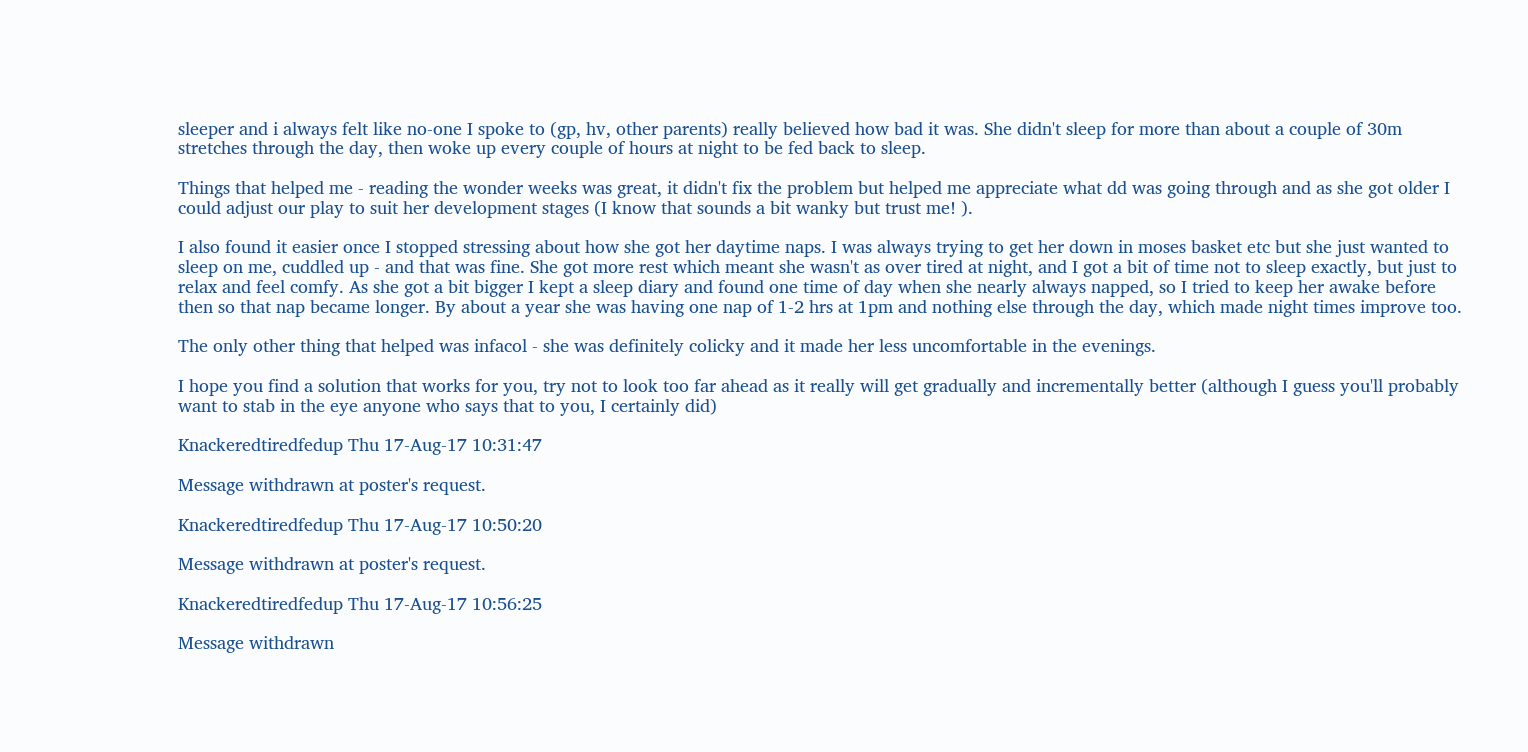sleeper and i always felt like no-one I spoke to (gp, hv, other parents) really believed how bad it was. She didn't sleep for more than about a couple of 30m stretches through the day, then woke up every couple of hours at night to be fed back to sleep.

Things that helped me - reading the wonder weeks was great, it didn't fix the problem but helped me appreciate what dd was going through and as she got older I could adjust our play to suit her development stages (I know that sounds a bit wanky but trust me! ).

I also found it easier once I stopped stressing about how she got her daytime naps. I was always trying to get her down in moses basket etc but she just wanted to sleep on me, cuddled up - and that was fine. She got more rest which meant she wasn't as over tired at night, and I got a bit of time not to sleep exactly, but just to relax and feel comfy. As she got a bit bigger I kept a sleep diary and found one time of day when she nearly always napped, so I tried to keep her awake before then so that nap became longer. By about a year she was having one nap of 1-2 hrs at 1pm and nothing else through the day, which made night times improve too.

The only other thing that helped was infacol - she was definitely colicky and it made her less uncomfortable in the evenings.

I hope you find a solution that works for you, try not to look too far ahead as it really will get gradually and incrementally better (although I guess you'll probably want to stab in the eye anyone who says that to you, I certainly did)

Knackeredtiredfedup Thu 17-Aug-17 10:31:47

Message withdrawn at poster's request.

Knackeredtiredfedup Thu 17-Aug-17 10:50:20

Message withdrawn at poster's request.

Knackeredtiredfedup Thu 17-Aug-17 10:56:25

Message withdrawn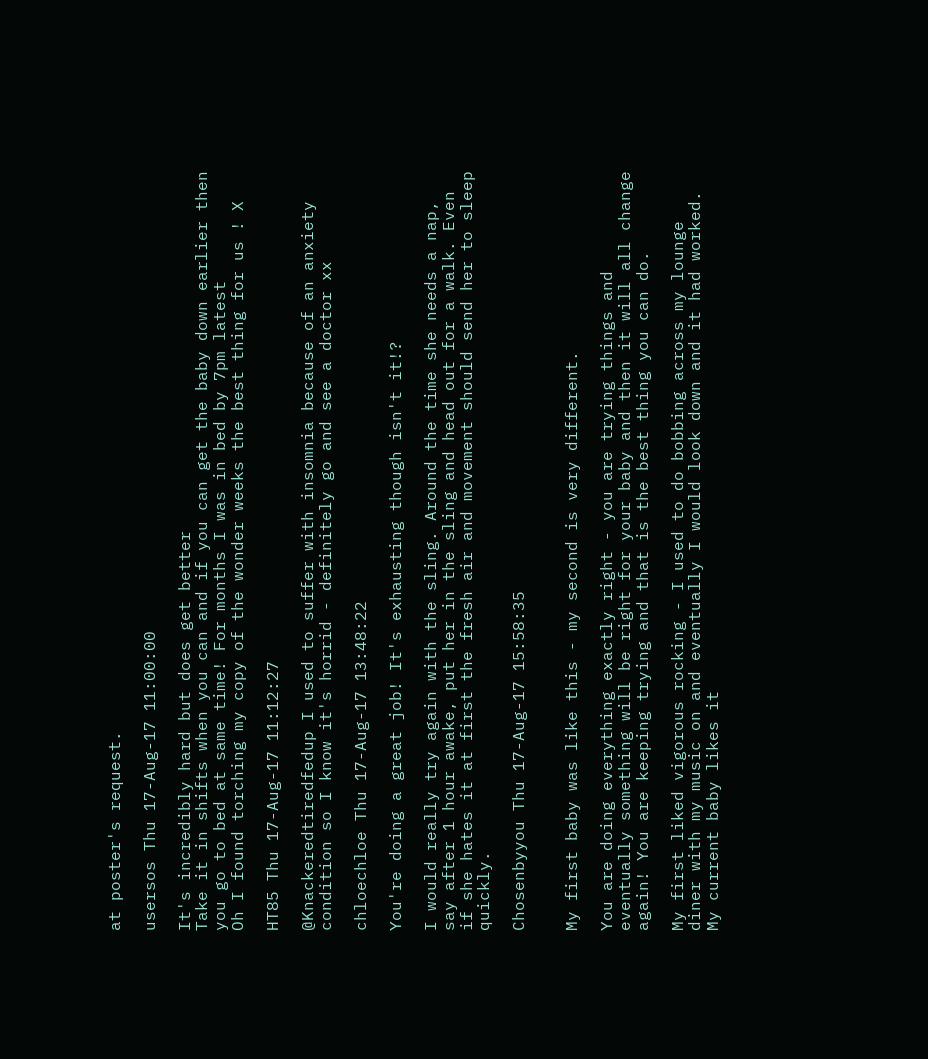at poster's request.

usersos Thu 17-Aug-17 11:00:00

It's incredibly hard but does get better
Take it in shifts when you can and if you can get the baby down earlier then you go to bed at same time! For months I was in bed by 7pm latest
Oh I found torching my copy of the wonder weeks the best thing for us ! X

HT85 Thu 17-Aug-17 11:12:27

@Knackeredtiredfedup I used to suffer with insomnia because of an anxiety condition so I know it's horrid - definitely go and see a doctor xx

chloechloe Thu 17-Aug-17 13:48:22

You're doing a great job! It's exhausting though isn't it!?

I would really try again with the sling. Around the time she needs a nap, say after 1 hour awake, put her in the sling and head out for a walk. Even if she hates it at first the fresh air and movement should send her to sleep quickly.

Chosenbyyou Thu 17-Aug-17 15:58:35


My first baby was like this - my second is very different.

You are doing everything exactly right - you are trying things and eventually something will be right for your baby and then it will all change again! You are keeping trying and that is the best thing you can do.

My first liked vigorous rocking - I used to do bobbing across my lounge diner with my music on and eventually I would look down and it had worked. My current baby likes it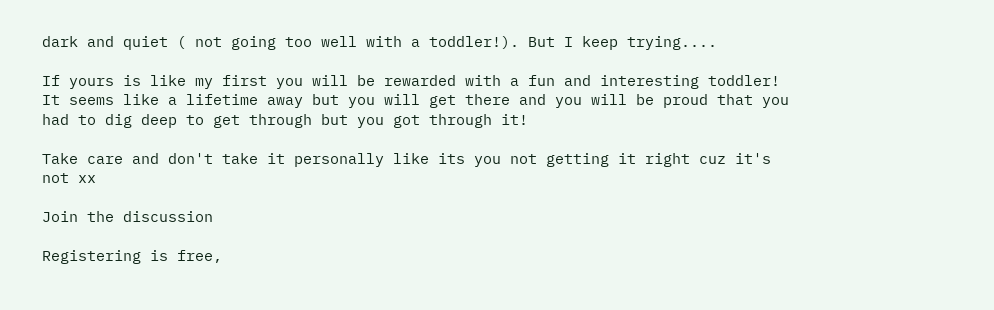dark and quiet ( not going too well with a toddler!). But I keep trying....

If yours is like my first you will be rewarded with a fun and interesting toddler! It seems like a lifetime away but you will get there and you will be proud that you had to dig deep to get through but you got through it!

Take care and don't take it personally like its you not getting it right cuz it's not xx

Join the discussion

Registering is free,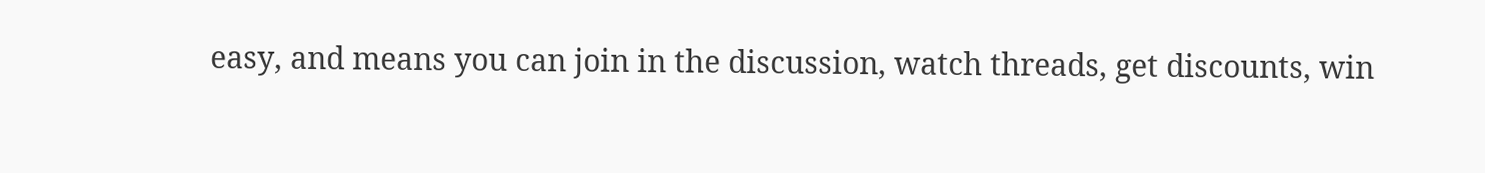easy, and means you can join in the discussion, watch threads, get discounts, win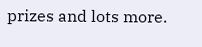prizes and lots more.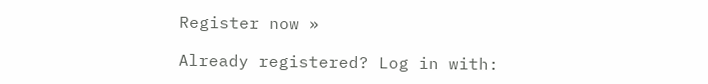Register now »

Already registered? Log in with: